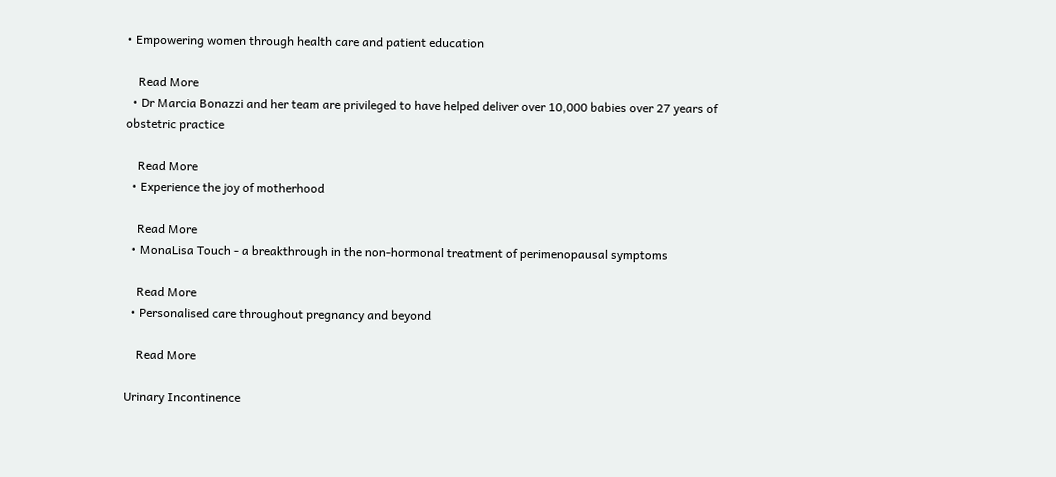• Empowering women through health care and patient education

    Read More
  • Dr Marcia Bonazzi and her team are privileged to have helped deliver over 10,000 babies over 27 years of obstetric practice

    Read More
  • Experience the joy of motherhood

    Read More
  • MonaLisa Touch - a breakthrough in the non-hormonal treatment of perimenopausal symptoms

    Read More
  • Personalised care throughout pregnancy and beyond

    Read More

Urinary Incontinence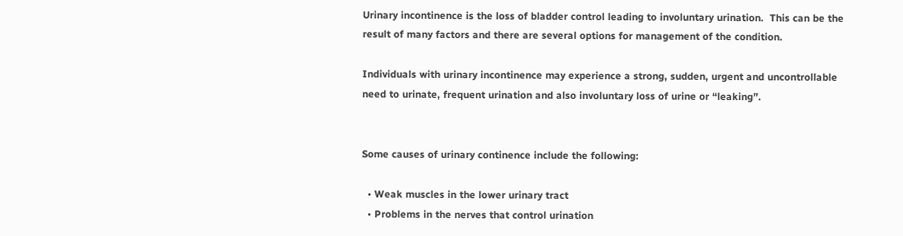Urinary incontinence is the loss of bladder control leading to involuntary urination.  This can be the result of many factors and there are several options for management of the condition.

Individuals with urinary incontinence may experience a strong, sudden, urgent and uncontrollable need to urinate, frequent urination and also involuntary loss of urine or “leaking”.


Some causes of urinary continence include the following:

  • Weak muscles in the lower urinary tract
  • Problems in the nerves that control urination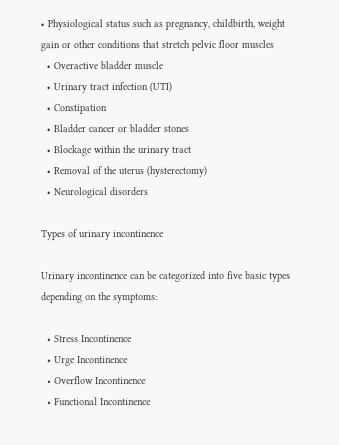• Physiological status such as pregnancy, childbirth, weight gain or other conditions that stretch pelvic floor muscles
  • Overactive bladder muscle
  • Urinary tract infection (UTI)
  • Constipation
  • Bladder cancer or bladder stones
  • Blockage within the urinary tract
  • Removal of the uterus (hysterectomy)
  • Neurological disorders

Types of urinary incontinence

Urinary incontinence can be categorized into five basic types depending on the symptoms:

  • Stress Incontinence
  • Urge Incontinence
  • Overflow Incontinence
  • Functional Incontinence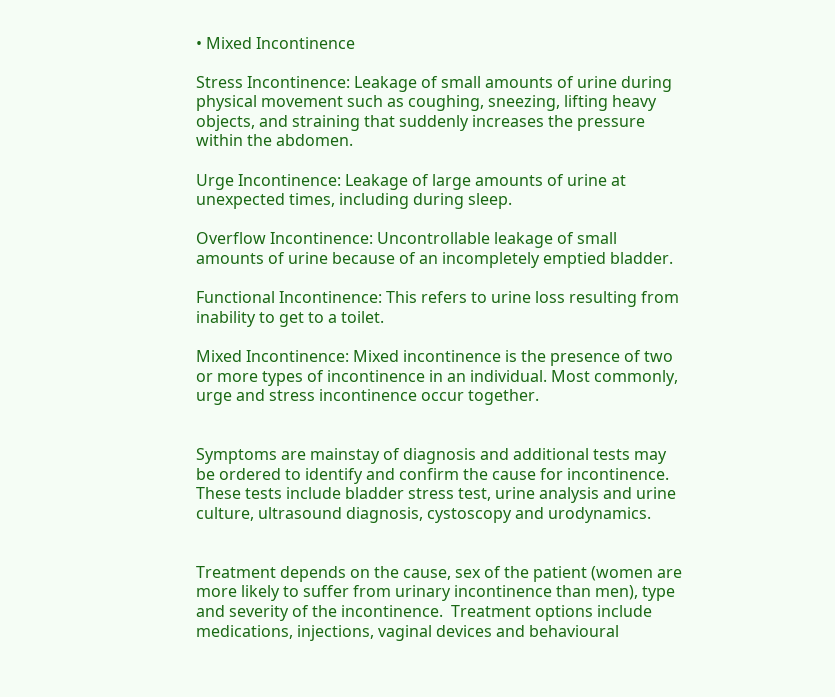• Mixed Incontinence

Stress Incontinence: Leakage of small amounts of urine during physical movement such as coughing, sneezing, lifting heavy objects, and straining that suddenly increases the pressure within the abdomen.

Urge Incontinence: Leakage of large amounts of urine at unexpected times, including during sleep.

Overflow Incontinence: Uncontrollable leakage of small amounts of urine because of an incompletely emptied bladder.

Functional Incontinence: This refers to urine loss resulting from inability to get to a toilet.

Mixed Incontinence: Mixed incontinence is the presence of two or more types of incontinence in an individual. Most commonly, urge and stress incontinence occur together.


Symptoms are mainstay of diagnosis and additional tests may be ordered to identify and confirm the cause for incontinence. These tests include bladder stress test, urine analysis and urine culture, ultrasound diagnosis, cystoscopy and urodynamics.


Treatment depends on the cause, sex of the patient (women are more likely to suffer from urinary incontinence than men), type and severity of the incontinence.  Treatment options include medications, injections, vaginal devices and behavioural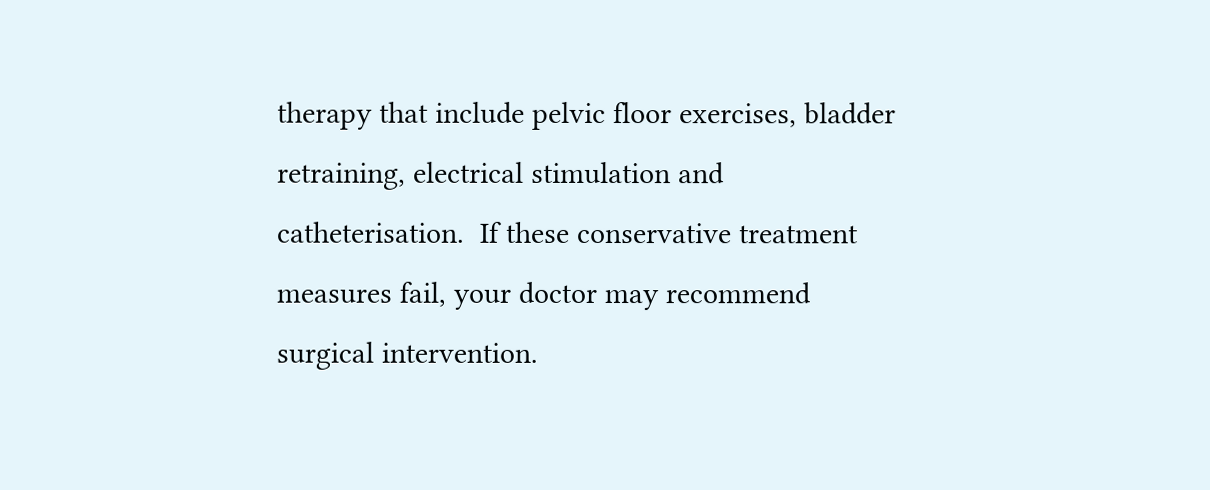therapy that include pelvic floor exercises, bladder retraining, electrical stimulation and catheterisation.  If these conservative treatment measures fail, your doctor may recommend surgical intervention.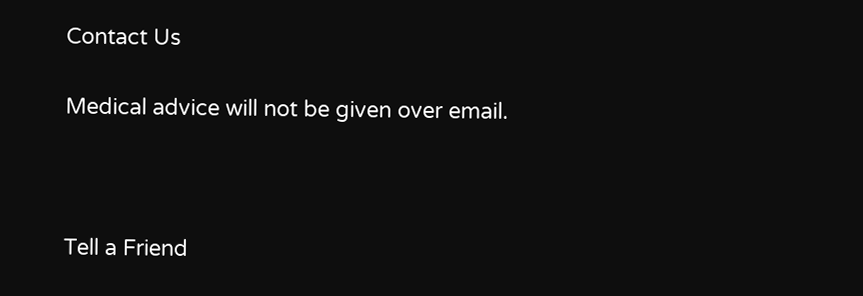Contact Us

Medical advice will not be given over email.



Tell a Friend